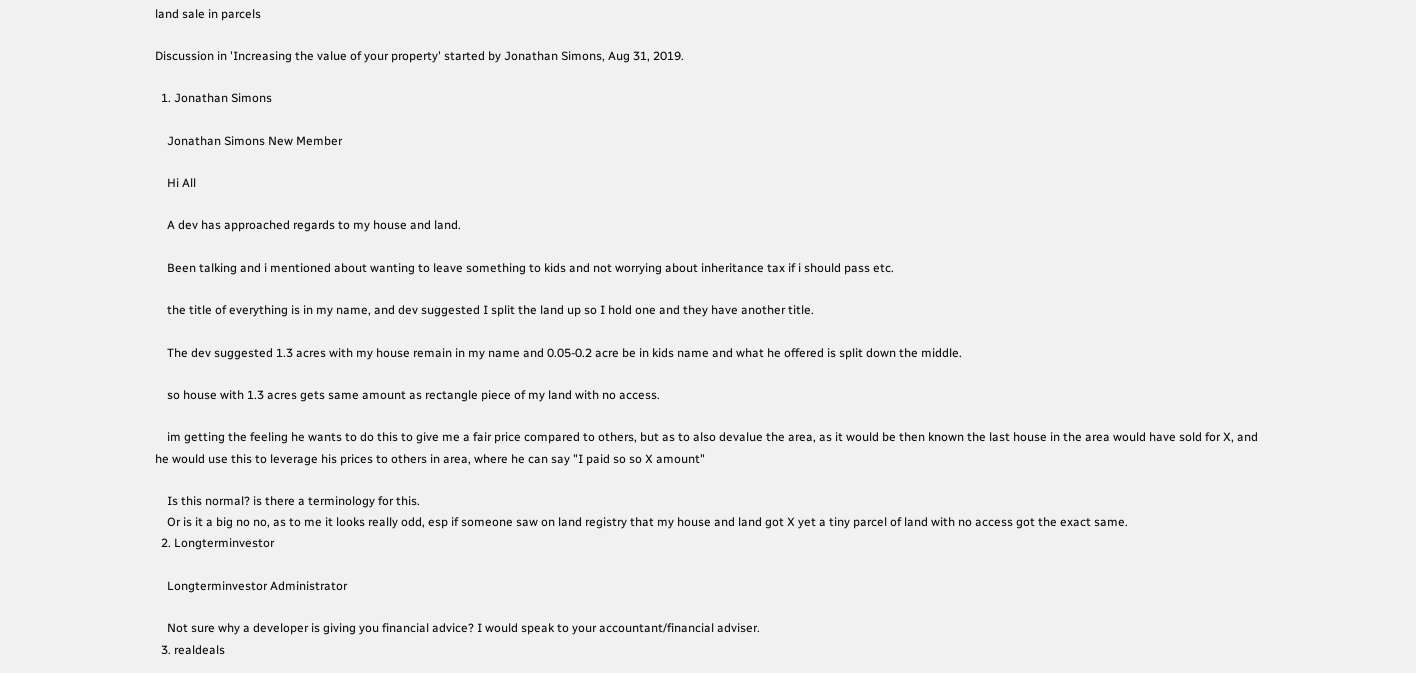land sale in parcels

Discussion in 'Increasing the value of your property' started by Jonathan Simons, Aug 31, 2019.

  1. Jonathan Simons

    Jonathan Simons New Member

    Hi All

    A dev has approached regards to my house and land.

    Been talking and i mentioned about wanting to leave something to kids and not worrying about inheritance tax if i should pass etc.

    the title of everything is in my name, and dev suggested I split the land up so I hold one and they have another title.

    The dev suggested 1.3 acres with my house remain in my name and 0.05-0.2 acre be in kids name and what he offered is split down the middle.

    so house with 1.3 acres gets same amount as rectangle piece of my land with no access.

    im getting the feeling he wants to do this to give me a fair price compared to others, but as to also devalue the area, as it would be then known the last house in the area would have sold for X, and he would use this to leverage his prices to others in area, where he can say "I paid so so X amount"

    Is this normal? is there a terminology for this.
    Or is it a big no no, as to me it looks really odd, esp if someone saw on land registry that my house and land got X yet a tiny parcel of land with no access got the exact same.
  2. Longterminvestor

    Longterminvestor Administrator

    Not sure why a developer is giving you financial advice? I would speak to your accountant/financial adviser.
  3. realdeals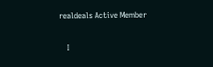realdeals Active Member

    I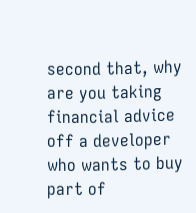second that, why are you taking financial advice off a developer who wants to buy part of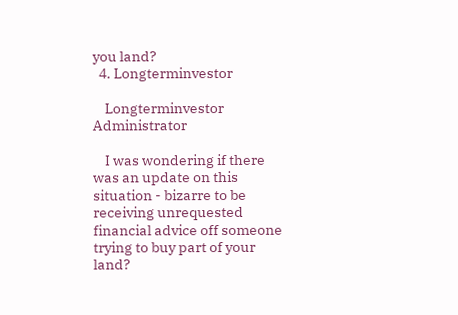you land?
  4. Longterminvestor

    Longterminvestor Administrator

    I was wondering if there was an update on this situation - bizarre to be receiving unrequested financial advice off someone trying to buy part of your land?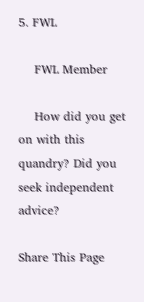5. FWL

    FWL Member

    How did you get on with this quandry? Did you seek independent advice?

Share This Page